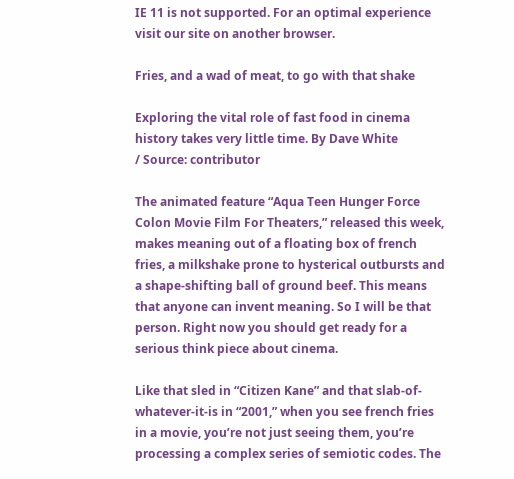IE 11 is not supported. For an optimal experience visit our site on another browser.

Fries, and a wad of meat, to go with that shake

Exploring the vital role of fast food in cinema history takes very little time. By Dave White
/ Source: contributor

The animated feature “Aqua Teen Hunger Force Colon Movie Film For Theaters,” released this week, makes meaning out of a floating box of french fries, a milkshake prone to hysterical outbursts and a shape-shifting ball of ground beef. This means that anyone can invent meaning. So I will be that person. Right now you should get ready for a serious think piece about cinema.

Like that sled in “Citizen Kane” and that slab-of-whatever-it-is in “2001,” when you see french fries in a movie, you’re not just seeing them, you’re processing a complex series of semiotic codes. The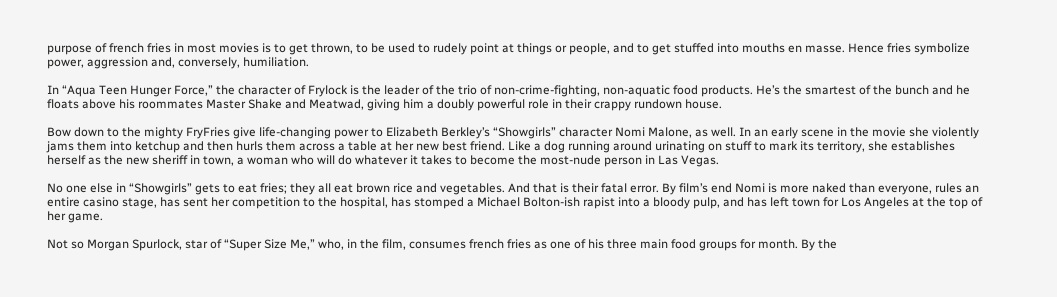purpose of french fries in most movies is to get thrown, to be used to rudely point at things or people, and to get stuffed into mouths en masse. Hence fries symbolize power, aggression and, conversely, humiliation.

In “Aqua Teen Hunger Force,” the character of Frylock is the leader of the trio of non-crime-fighting, non-aquatic food products. He’s the smartest of the bunch and he floats above his roommates Master Shake and Meatwad, giving him a doubly powerful role in their crappy rundown house.

Bow down to the mighty FryFries give life-changing power to Elizabeth Berkley’s “Showgirls” character Nomi Malone, as well. In an early scene in the movie she violently jams them into ketchup and then hurls them across a table at her new best friend. Like a dog running around urinating on stuff to mark its territory, she establishes herself as the new sheriff in town, a woman who will do whatever it takes to become the most-nude person in Las Vegas.

No one else in “Showgirls” gets to eat fries; they all eat brown rice and vegetables. And that is their fatal error. By film’s end Nomi is more naked than everyone, rules an entire casino stage, has sent her competition to the hospital, has stomped a Michael Bolton-ish rapist into a bloody pulp, and has left town for Los Angeles at the top of her game.

Not so Morgan Spurlock, star of “Super Size Me,” who, in the film, consumes french fries as one of his three main food groups for month. By the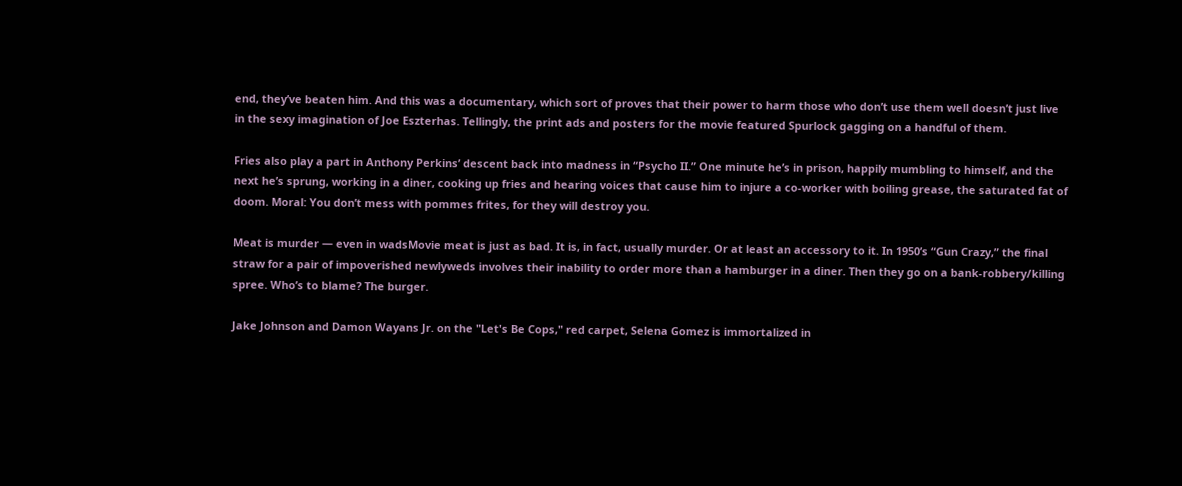end, they’ve beaten him. And this was a documentary, which sort of proves that their power to harm those who don’t use them well doesn’t just live in the sexy imagination of Joe Eszterhas. Tellingly, the print ads and posters for the movie featured Spurlock gagging on a handful of them.

Fries also play a part in Anthony Perkins’ descent back into madness in “Psycho II.” One minute he’s in prison, happily mumbling to himself, and the next he’s sprung, working in a diner, cooking up fries and hearing voices that cause him to injure a co-worker with boiling grease, the saturated fat of doom. Moral: You don’t mess with pommes frites, for they will destroy you.

Meat is murder — even in wadsMovie meat is just as bad. It is, in fact, usually murder. Or at least an accessory to it. In 1950’s “Gun Crazy,” the final straw for a pair of impoverished newlyweds involves their inability to order more than a hamburger in a diner. Then they go on a bank-robbery/killing spree. Who’s to blame? The burger.

Jake Johnson and Damon Wayans Jr. on the "Let's Be Cops," red carpet, Selena Gomez is immortalized in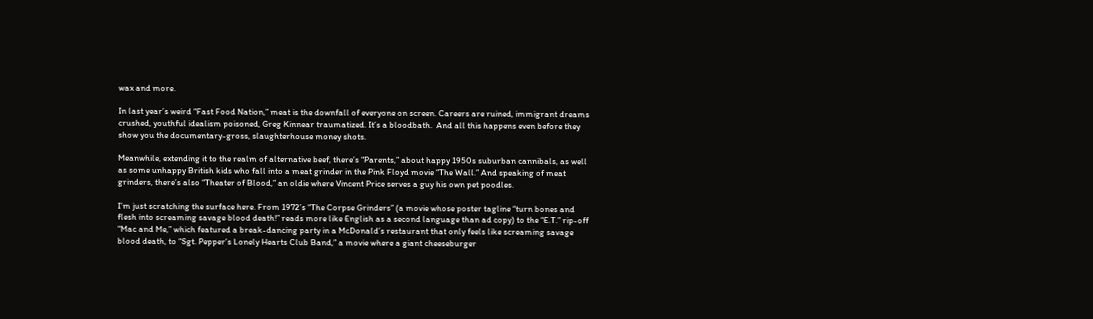wax and more.

In last year’s weird “Fast Food Nation,” meat is the downfall of everyone on screen. Careers are ruined, immigrant dreams crushed, youthful idealism poisoned, Greg Kinnear traumatized. It’s a bloodbath.  And all this happens even before they show you the documentary-gross, slaughterhouse money shots.

Meanwhile, extending it to the realm of alternative beef, there’s “Parents,” about happy 1950s suburban cannibals, as well as some unhappy British kids who fall into a meat grinder in the Pink Floyd movie “The Wall.” And speaking of meat grinders, there’s also “Theater of Blood,” an oldie where Vincent Price serves a guy his own pet poodles.

I’m just scratching the surface here. From 1972’s “The Corpse Grinders” (a movie whose poster tagline “turn bones and flesh into screaming savage blood death!” reads more like English as a second language than ad copy) to the “E.T.” rip-off “Mac and Me,” which featured a break-dancing party in a McDonald’s restaurant that only feels like screaming savage blood death, to “Sgt. Pepper’s Lonely Hearts Club Band,” a movie where a giant cheeseburger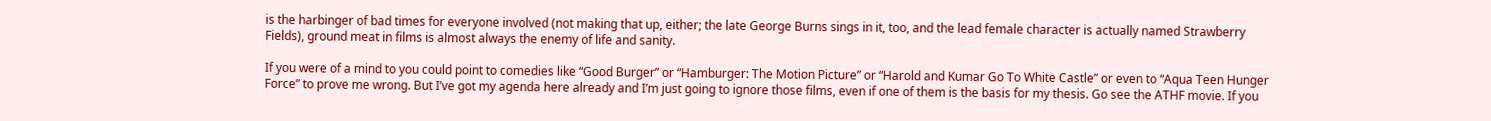is the harbinger of bad times for everyone involved (not making that up, either; the late George Burns sings in it, too, and the lead female character is actually named Strawberry Fields), ground meat in films is almost always the enemy of life and sanity.

If you were of a mind to you could point to comedies like “Good Burger” or “Hamburger: The Motion Picture” or “Harold and Kumar Go To White Castle” or even to “Aqua Teen Hunger Force” to prove me wrong. But I’ve got my agenda here already and I’m just going to ignore those films, even if one of them is the basis for my thesis. Go see the ATHF movie. If you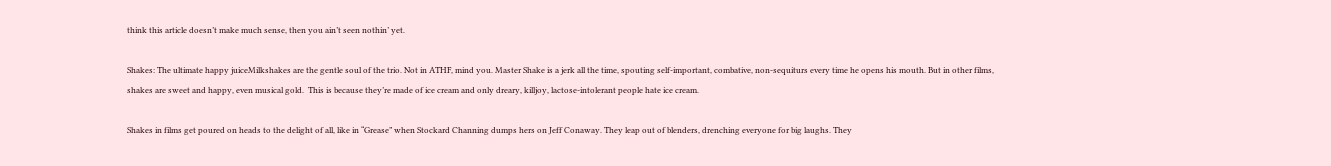think this article doesn’t make much sense, then you ain’t seen nothin’ yet.

Shakes: The ultimate happy juiceMilkshakes are the gentle soul of the trio. Not in ATHF, mind you. Master Shake is a jerk all the time, spouting self-important, combative, non-sequiturs every time he opens his mouth. But in other films, shakes are sweet and happy, even musical gold.  This is because they’re made of ice cream and only dreary, killjoy, lactose-intolerant people hate ice cream.

Shakes in films get poured on heads to the delight of all, like in “Grease” when Stockard Channing dumps hers on Jeff Conaway. They leap out of blenders, drenching everyone for big laughs. They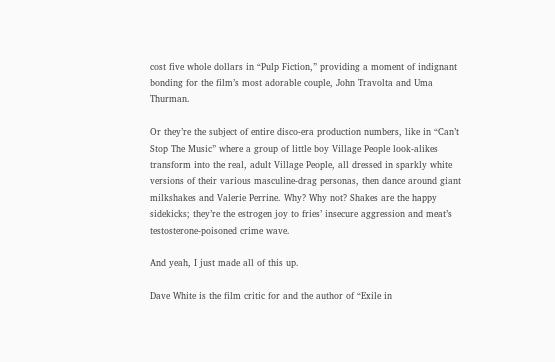cost five whole dollars in “Pulp Fiction,” providing a moment of indignant bonding for the film’s most adorable couple, John Travolta and Uma Thurman.

Or they’re the subject of entire disco-era production numbers, like in “Can’t Stop The Music” where a group of little boy Village People look-alikes transform into the real, adult Village People, all dressed in sparkly white versions of their various masculine-drag personas, then dance around giant milkshakes and Valerie Perrine. Why? Why not? Shakes are the happy sidekicks; they’re the estrogen joy to fries’ insecure aggression and meat’s testosterone-poisoned crime wave.

And yeah, I just made all of this up.

Dave White is the film critic for and the author of “Exile in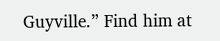Guyville.” Find him at